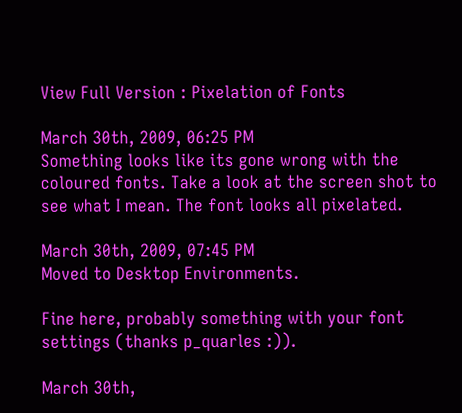View Full Version : Pixelation of Fonts

March 30th, 2009, 06:25 PM
Something looks like its gone wrong with the coloured fonts. Take a look at the screen shot to see what I mean. The font looks all pixelated.

March 30th, 2009, 07:45 PM
Moved to Desktop Environments.

Fine here, probably something with your font settings (thanks p_quarles :)).

March 30th,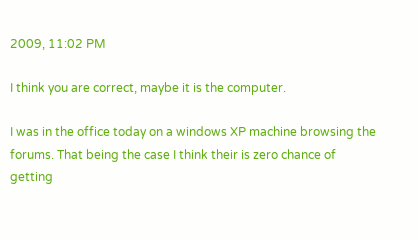2009, 11:02 PM

I think you are correct, maybe it is the computer.

I was in the office today on a windows XP machine browsing the forums. That being the case I think their is zero chance of getting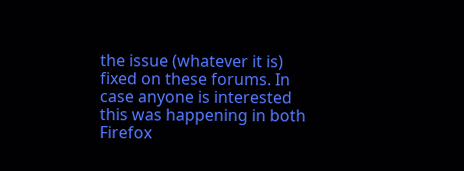the issue (whatever it is) fixed on these forums. In case anyone is interested this was happening in both Firefox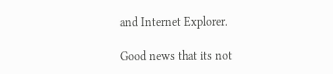and Internet Explorer.

Good news that its not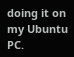doing it on my Ubuntu PC.